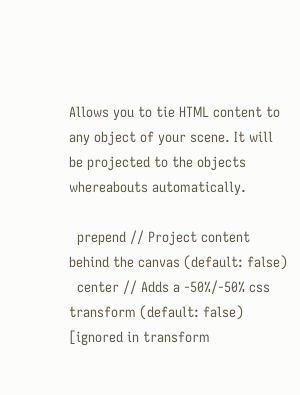Allows you to tie HTML content to any object of your scene. It will be projected to the objects whereabouts automatically.

  prepend // Project content behind the canvas (default: false)
  center // Adds a -50%/-50% css transform (default: false) [ignored in transform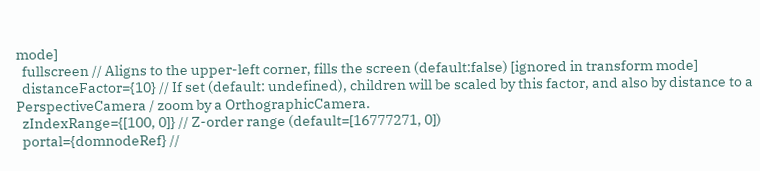mode]
  fullscreen // Aligns to the upper-left corner, fills the screen (default:false) [ignored in transform mode]
  distanceFactor={10} // If set (default: undefined), children will be scaled by this factor, and also by distance to a PerspectiveCamera / zoom by a OrthographicCamera.
  zIndexRange={[100, 0]} // Z-order range (default=[16777271, 0])
  portal={domnodeRef} //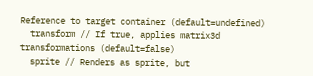Reference to target container (default=undefined)
  transform // If true, applies matrix3d transformations (default=false)
  sprite // Renders as sprite, but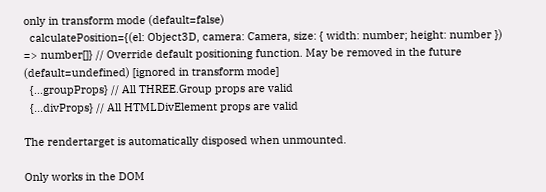only in transform mode (default=false)
  calculatePosition={(el: Object3D, camera: Camera, size: { width: number; height: number }) => number[]} // Override default positioning function. May be removed in the future (default=undefined) [ignored in transform mode]
  {...groupProps} // All THREE.Group props are valid
  {...divProps} // All HTMLDivElement props are valid

The rendertarget is automatically disposed when unmounted.

Only works in the DOM